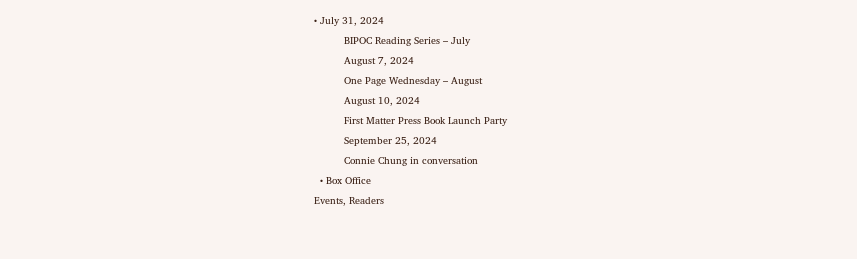• July 31, 2024
          BIPOC Reading Series – July
          August 7, 2024
          One Page Wednesday – August
          August 10, 2024
          First Matter Press Book Launch Party
          September 25, 2024
          Connie Chung in conversation
  • Box Office
Events, Readers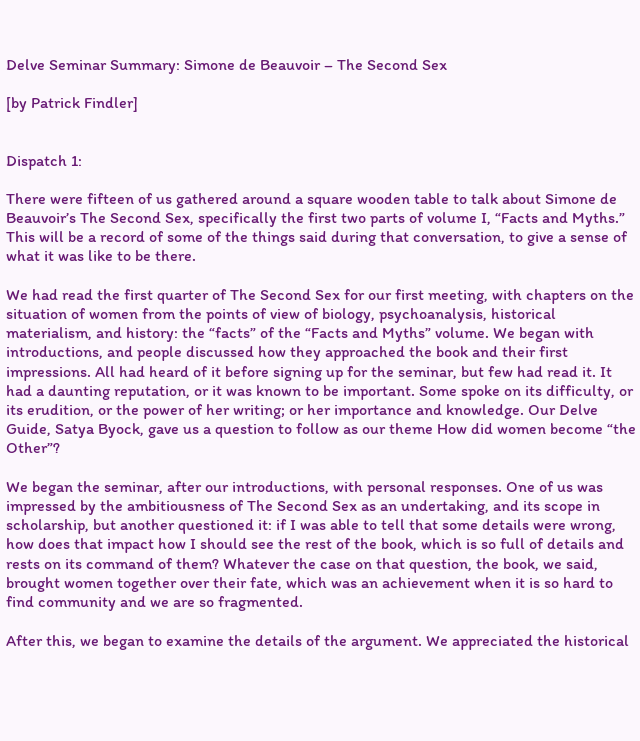Delve Seminar Summary: Simone de Beauvoir – The Second Sex

[by Patrick Findler]


Dispatch 1:

There were fifteen of us gathered around a square wooden table to talk about Simone de Beauvoir’s The Second Sex, specifically the first two parts of volume I, “Facts and Myths.” This will be a record of some of the things said during that conversation, to give a sense of what it was like to be there.

We had read the first quarter of The Second Sex for our first meeting, with chapters on the situation of women from the points of view of biology, psychoanalysis, historical materialism, and history: the “facts” of the “Facts and Myths” volume. We began with introductions, and people discussed how they approached the book and their first impressions. All had heard of it before signing up for the seminar, but few had read it. It had a daunting reputation, or it was known to be important. Some spoke on its difficulty, or its erudition, or the power of her writing; or her importance and knowledge. Our Delve Guide, Satya Byock, gave us a question to follow as our theme How did women become “the Other”?

We began the seminar, after our introductions, with personal responses. One of us was impressed by the ambitiousness of The Second Sex as an undertaking, and its scope in scholarship, but another questioned it: if I was able to tell that some details were wrong, how does that impact how I should see the rest of the book, which is so full of details and rests on its command of them? Whatever the case on that question, the book, we said, brought women together over their fate, which was an achievement when it is so hard to find community and we are so fragmented.

After this, we began to examine the details of the argument. We appreciated the historical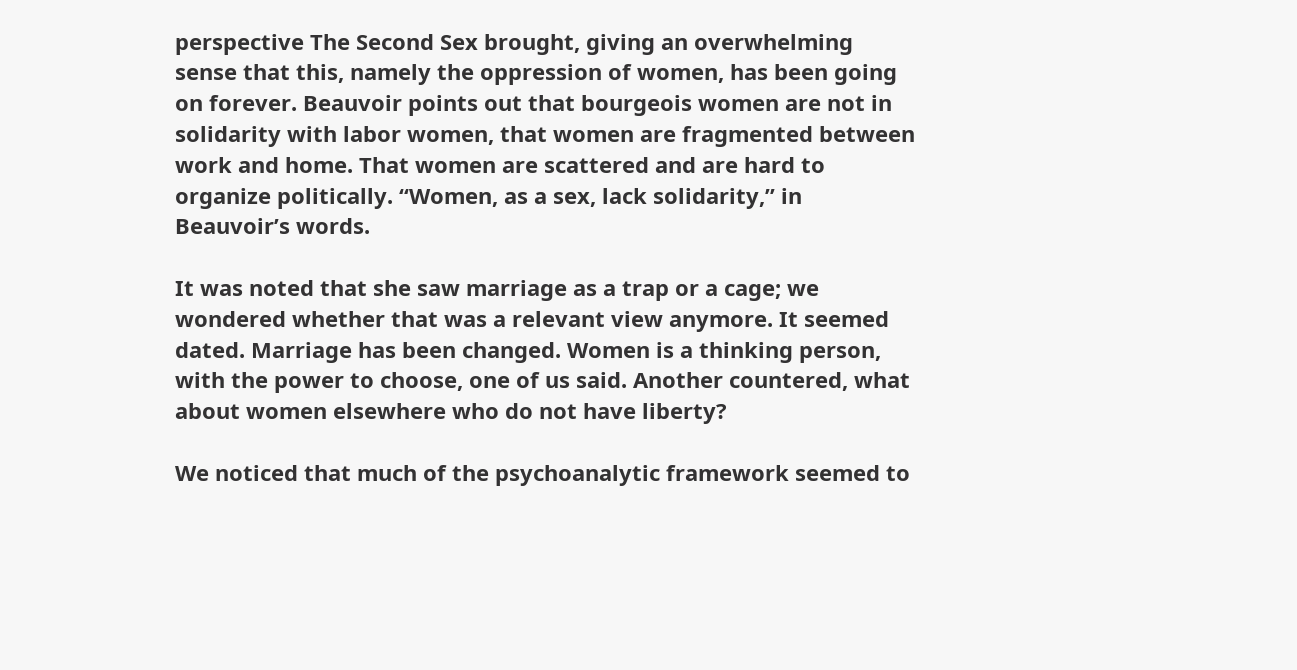perspective The Second Sex brought, giving an overwhelming sense that this, namely the oppression of women, has been going on forever. Beauvoir points out that bourgeois women are not in solidarity with labor women, that women are fragmented between work and home. That women are scattered and are hard to organize politically. “Women, as a sex, lack solidarity,” in Beauvoir’s words.

It was noted that she saw marriage as a trap or a cage; we wondered whether that was a relevant view anymore. It seemed dated. Marriage has been changed. Women is a thinking person, with the power to choose, one of us said. Another countered, what about women elsewhere who do not have liberty?

We noticed that much of the psychoanalytic framework seemed to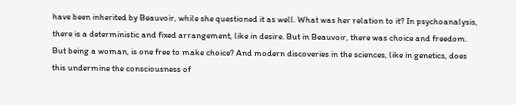have been inherited by Beauvoir, while she questioned it as well. What was her relation to it? In psychoanalysis, there is a deterministic and fixed arrangement, like in desire. But in Beauvoir, there was choice and freedom. But being a woman, is one free to make choice? And modern discoveries in the sciences, like in genetics, does this undermine the consciousness of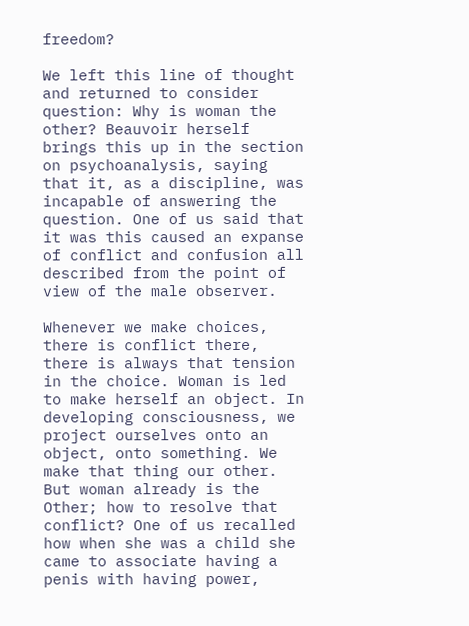freedom?

We left this line of thought and returned to consider question: Why is woman the other? Beauvoir herself brings this up in the section on psychoanalysis, saying that it, as a discipline, was incapable of answering the question. One of us said that it was this caused an expanse of conflict and confusion all described from the point of view of the male observer.

Whenever we make choices, there is conflict there, there is always that tension in the choice. Woman is led to make herself an object. In developing consciousness, we project ourselves onto an object, onto something. We make that thing our other. But woman already is the Other; how to resolve that conflict? One of us recalled how when she was a child she came to associate having a penis with having power,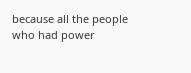because all the people who had power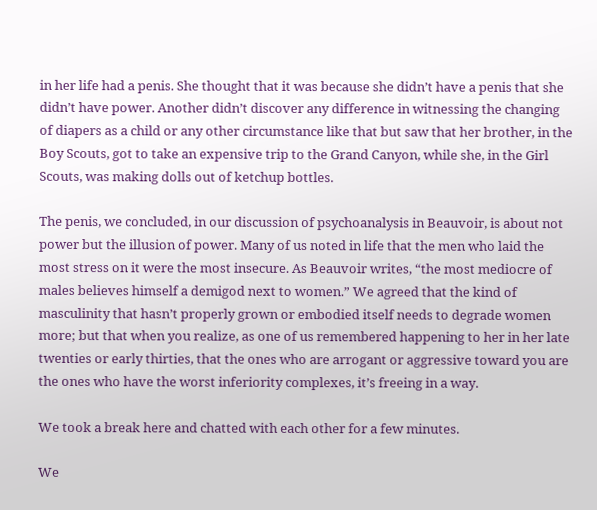in her life had a penis. She thought that it was because she didn’t have a penis that she didn’t have power. Another didn’t discover any difference in witnessing the changing of diapers as a child or any other circumstance like that but saw that her brother, in the Boy Scouts, got to take an expensive trip to the Grand Canyon, while she, in the Girl Scouts, was making dolls out of ketchup bottles.

The penis, we concluded, in our discussion of psychoanalysis in Beauvoir, is about not power but the illusion of power. Many of us noted in life that the men who laid the most stress on it were the most insecure. As Beauvoir writes, “the most mediocre of males believes himself a demigod next to women.” We agreed that the kind of masculinity that hasn’t properly grown or embodied itself needs to degrade women more; but that when you realize, as one of us remembered happening to her in her late twenties or early thirties, that the ones who are arrogant or aggressive toward you are the ones who have the worst inferiority complexes, it’s freeing in a way.

We took a break here and chatted with each other for a few minutes.

We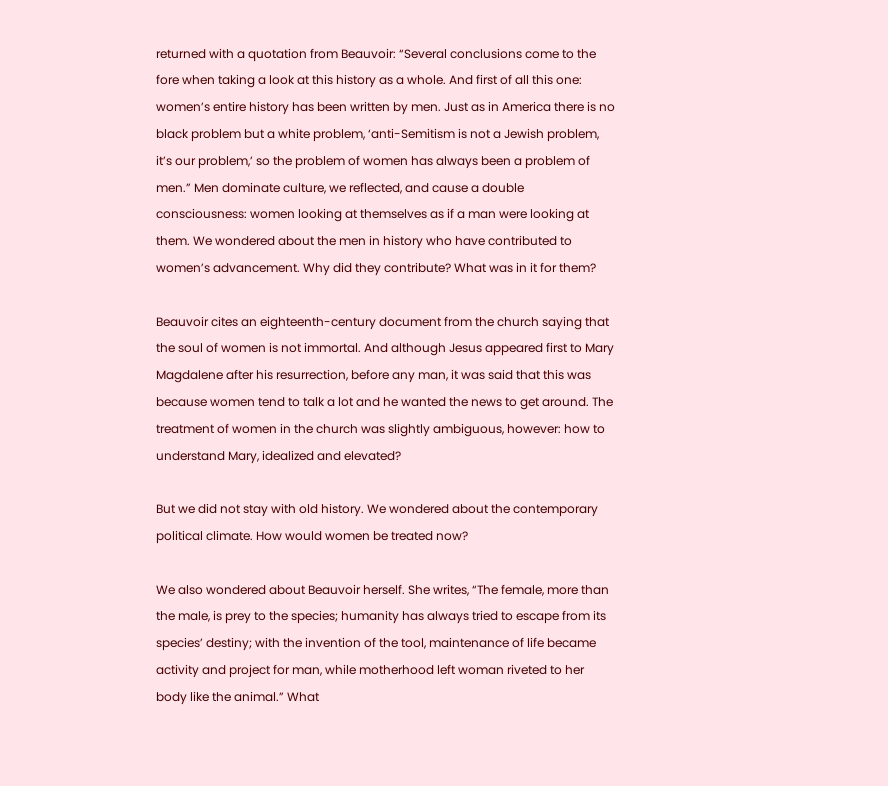returned with a quotation from Beauvoir: “Several conclusions come to the fore when taking a look at this history as a whole. And first of all this one: women’s entire history has been written by men. Just as in America there is no black problem but a white problem, ‘anti-Semitism is not a Jewish problem, it’s our problem,’ so the problem of women has always been a problem of men.” Men dominate culture, we reflected, and cause a double consciousness: women looking at themselves as if a man were looking at them. We wondered about the men in history who have contributed to women’s advancement. Why did they contribute? What was in it for them?

Beauvoir cites an eighteenth-century document from the church saying that the soul of women is not immortal. And although Jesus appeared first to Mary Magdalene after his resurrection, before any man, it was said that this was because women tend to talk a lot and he wanted the news to get around. The treatment of women in the church was slightly ambiguous, however: how to understand Mary, idealized and elevated?

But we did not stay with old history. We wondered about the contemporary political climate. How would women be treated now?

We also wondered about Beauvoir herself. She writes, “The female, more than the male, is prey to the species; humanity has always tried to escape from its species’ destiny; with the invention of the tool, maintenance of life became activity and project for man, while motherhood left woman riveted to her body like the animal.” What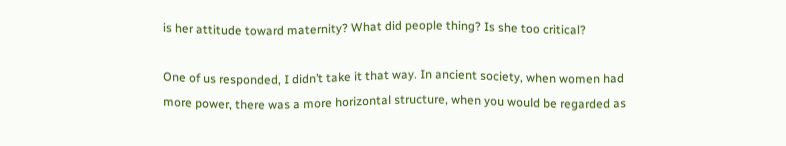is her attitude toward maternity? What did people thing? Is she too critical?

One of us responded, I didn’t take it that way. In ancient society, when women had more power, there was a more horizontal structure, when you would be regarded as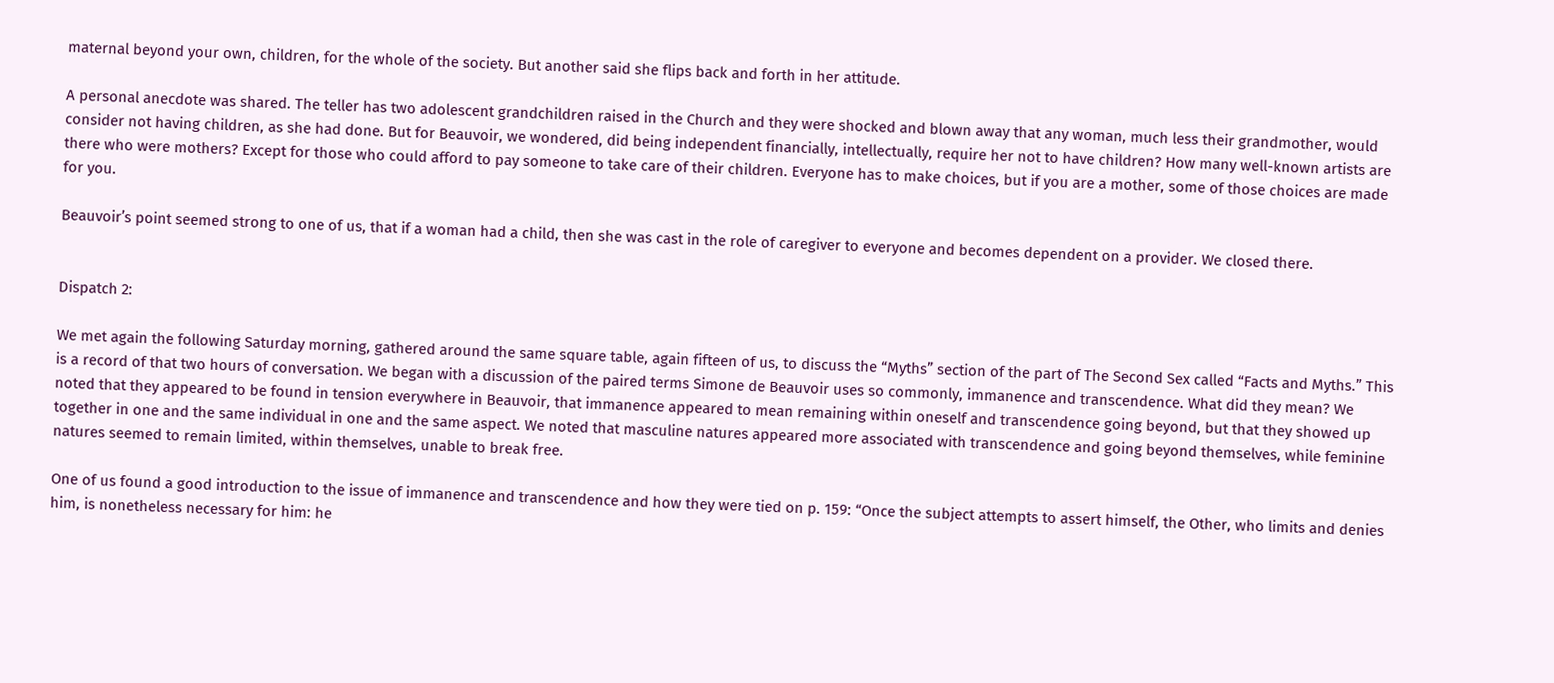maternal beyond your own, children, for the whole of the society. But another said she flips back and forth in her attitude.

A personal anecdote was shared. The teller has two adolescent grandchildren raised in the Church and they were shocked and blown away that any woman, much less their grandmother, would consider not having children, as she had done. But for Beauvoir, we wondered, did being independent financially, intellectually, require her not to have children? How many well-known artists are there who were mothers? Except for those who could afford to pay someone to take care of their children. Everyone has to make choices, but if you are a mother, some of those choices are made for you.

Beauvoir’s point seemed strong to one of us, that if a woman had a child, then she was cast in the role of caregiver to everyone and becomes dependent on a provider. We closed there.


Dispatch 2:

We met again the following Saturday morning, gathered around the same square table, again fifteen of us, to discuss the “Myths” section of the part of The Second Sex called “Facts and Myths.” This is a record of that two hours of conversation. We began with a discussion of the paired terms Simone de Beauvoir uses so commonly, immanence and transcendence. What did they mean? We noted that they appeared to be found in tension everywhere in Beauvoir, that immanence appeared to mean remaining within oneself and transcendence going beyond, but that they showed up together in one and the same individual in one and the same aspect. We noted that masculine natures appeared more associated with transcendence and going beyond themselves, while feminine natures seemed to remain limited, within themselves, unable to break free.

One of us found a good introduction to the issue of immanence and transcendence and how they were tied on p. 159: “Once the subject attempts to assert himself, the Other, who limits and denies him, is nonetheless necessary for him: he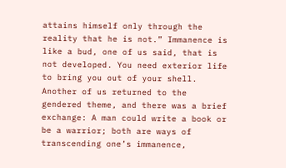attains himself only through the reality that he is not.” Immanence is like a bud, one of us said, that is not developed. You need exterior life to bring you out of your shell. Another of us returned to the gendered theme, and there was a brief exchange: A man could write a book or be a warrior; both are ways of transcending one’s immanence,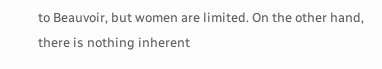to Beauvoir, but women are limited. On the other hand, there is nothing inherent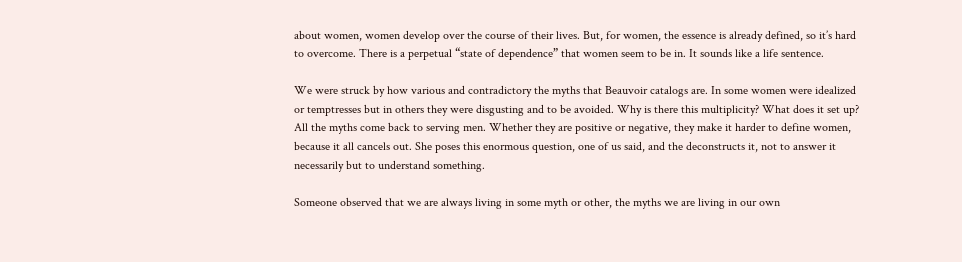about women, women develop over the course of their lives. But, for women, the essence is already defined, so it’s hard to overcome. There is a perpetual “state of dependence” that women seem to be in. It sounds like a life sentence.

We were struck by how various and contradictory the myths that Beauvoir catalogs are. In some women were idealized or temptresses but in others they were disgusting and to be avoided. Why is there this multiplicity? What does it set up? All the myths come back to serving men. Whether they are positive or negative, they make it harder to define women, because it all cancels out. She poses this enormous question, one of us said, and the deconstructs it, not to answer it necessarily but to understand something.

Someone observed that we are always living in some myth or other, the myths we are living in our own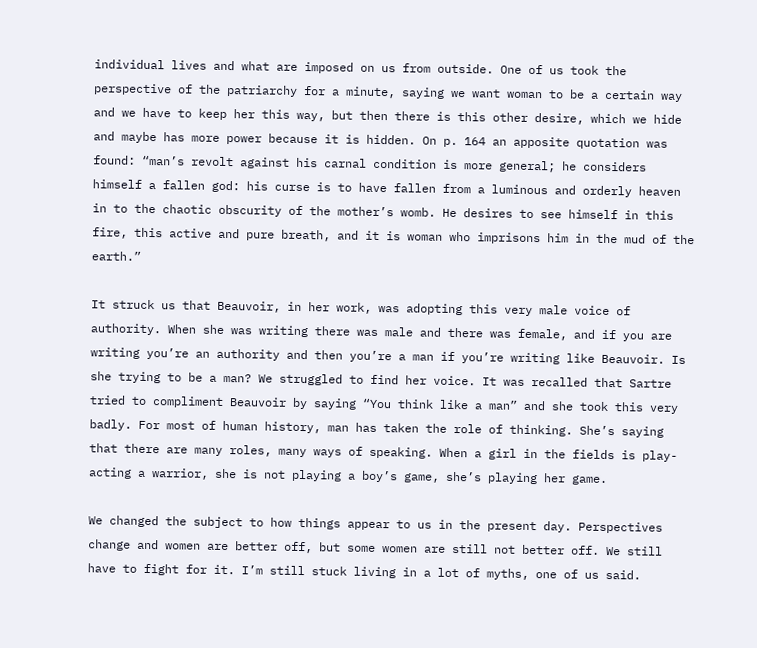individual lives and what are imposed on us from outside. One of us took the perspective of the patriarchy for a minute, saying we want woman to be a certain way and we have to keep her this way, but then there is this other desire, which we hide and maybe has more power because it is hidden. On p. 164 an apposite quotation was found: “man’s revolt against his carnal condition is more general; he considers himself a fallen god: his curse is to have fallen from a luminous and orderly heaven in to the chaotic obscurity of the mother’s womb. He desires to see himself in this fire, this active and pure breath, and it is woman who imprisons him in the mud of the earth.”

It struck us that Beauvoir, in her work, was adopting this very male voice of authority. When she was writing there was male and there was female, and if you are writing you’re an authority and then you’re a man if you’re writing like Beauvoir. Is she trying to be a man? We struggled to find her voice. It was recalled that Sartre tried to compliment Beauvoir by saying “You think like a man” and she took this very badly. For most of human history, man has taken the role of thinking. She’s saying that there are many roles, many ways of speaking. When a girl in the fields is play-acting a warrior, she is not playing a boy’s game, she’s playing her game.

We changed the subject to how things appear to us in the present day. Perspectives change and women are better off, but some women are still not better off. We still have to fight for it. I’m still stuck living in a lot of myths, one of us said.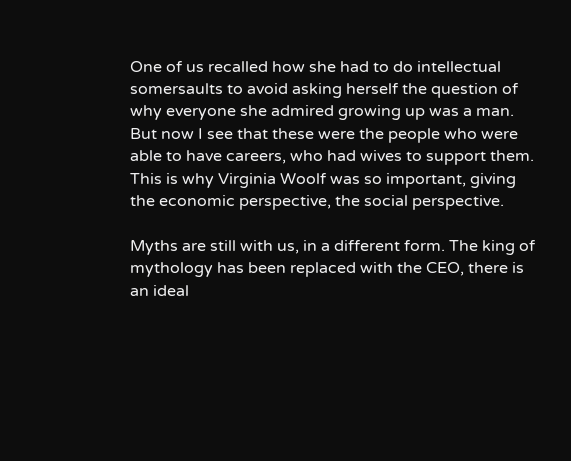One of us recalled how she had to do intellectual somersaults to avoid asking herself the question of why everyone she admired growing up was a man. But now I see that these were the people who were able to have careers, who had wives to support them. This is why Virginia Woolf was so important, giving the economic perspective, the social perspective.

Myths are still with us, in a different form. The king of mythology has been replaced with the CEO, there is an ideal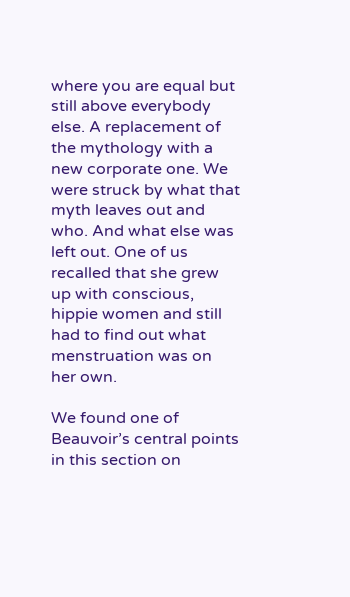where you are equal but still above everybody else. A replacement of the mythology with a new corporate one. We were struck by what that myth leaves out and who. And what else was left out. One of us recalled that she grew up with conscious, hippie women and still had to find out what menstruation was on her own.

We found one of Beauvoir’s central points in this section on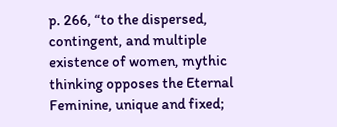p. 266, “to the dispersed, contingent, and multiple existence of women, mythic thinking opposes the Eternal Feminine, unique and fixed;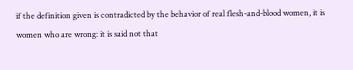if the definition given is contradicted by the behavior of real flesh-and-blood women, it is women who are wrong: it is said not that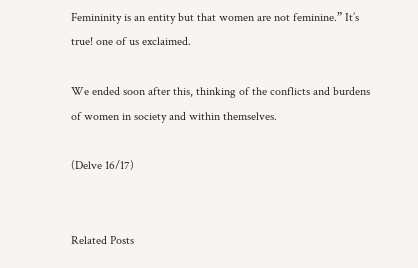Femininity is an entity but that women are not feminine.” It’s true! one of us exclaimed.

We ended soon after this, thinking of the conflicts and burdens of women in society and within themselves.

(Delve 16/17)


Related Posts